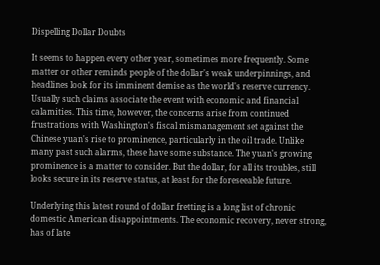Dispelling Dollar Doubts

It seems to happen every other year, sometimes more frequently. Some matter or other reminds people of the dollar's weak underpinnings, and headlines look for its imminent demise as the world's reserve currency. Usually such claims associate the event with economic and financial calamities. This time, however, the concerns arise from continued frustrations with Washington's fiscal mismanagement set against the Chinese yuan's rise to prominence, particularly in the oil trade. Unlike many past such alarms, these have some substance. The yuan's growing prominence is a matter to consider. But the dollar, for all its troubles, still looks secure in its reserve status, at least for the foreseeable future.

Underlying this latest round of dollar fretting is a long list of chronic domestic American disappointments. The economic recovery, never strong, has of late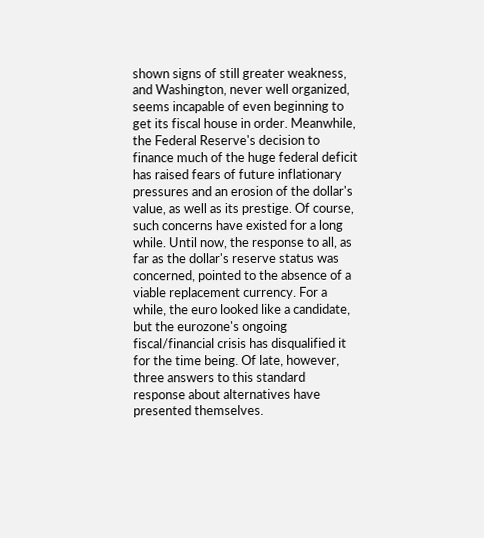shown signs of still greater weakness, and Washington, never well organized, seems incapable of even beginning to get its fiscal house in order. Meanwhile, the Federal Reserve's decision to finance much of the huge federal deficit has raised fears of future inflationary pressures and an erosion of the dollar's value, as well as its prestige. Of course, such concerns have existed for a long while. Until now, the response to all, as far as the dollar's reserve status was concerned, pointed to the absence of a viable replacement currency. For a while, the euro looked like a candidate, but the eurozone's ongoing fiscal/financial crisis has disqualified it for the time being. Of late, however, three answers to this standard response about alternatives have presented themselves.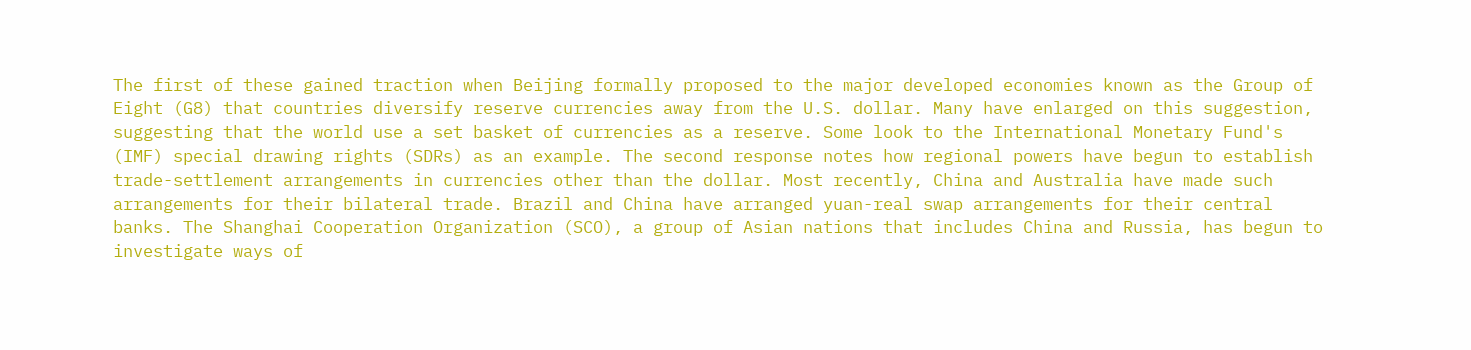The first of these gained traction when Beijing formally proposed to the major developed economies known as the Group of Eight (G8) that countries diversify reserve currencies away from the U.S. dollar. Many have enlarged on this suggestion, suggesting that the world use a set basket of currencies as a reserve. Some look to the International Monetary Fund's (IMF) special drawing rights (SDRs) as an example. The second response notes how regional powers have begun to establish trade-settlement arrangements in currencies other than the dollar. Most recently, China and Australia have made such arrangements for their bilateral trade. Brazil and China have arranged yuan-real swap arrangements for their central banks. The Shanghai Cooperation Organization (SCO), a group of Asian nations that includes China and Russia, has begun to investigate ways of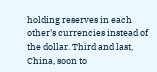holding reserves in each other's currencies instead of the dollar. Third and last, China, soon to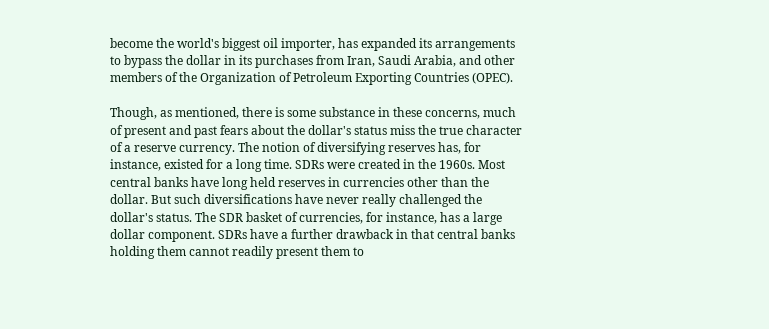become the world's biggest oil importer, has expanded its arrangements to bypass the dollar in its purchases from Iran, Saudi Arabia, and other members of the Organization of Petroleum Exporting Countries (OPEC).

Though, as mentioned, there is some substance in these concerns, much of present and past fears about the dollar's status miss the true character of a reserve currency. The notion of diversifying reserves has, for instance, existed for a long time. SDRs were created in the 1960s. Most central banks have long held reserves in currencies other than the dollar. But such diversifications have never really challenged the dollar's status. The SDR basket of currencies, for instance, has a large dollar component. SDRs have a further drawback in that central banks holding them cannot readily present them to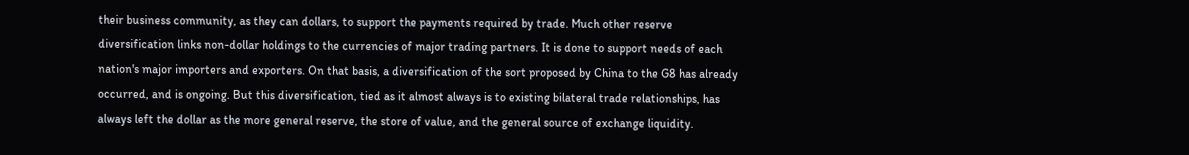their business community, as they can dollars, to support the payments required by trade. Much other reserve diversification links non-dollar holdings to the currencies of major trading partners. It is done to support needs of each nation's major importers and exporters. On that basis, a diversification of the sort proposed by China to the G8 has already occurred, and is ongoing. But this diversification, tied as it almost always is to existing bilateral trade relationships, has always left the dollar as the more general reserve, the store of value, and the general source of exchange liquidity.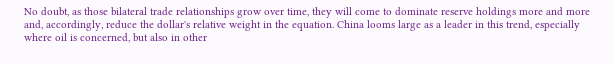No doubt, as those bilateral trade relationships grow over time, they will come to dominate reserve holdings more and more and, accordingly, reduce the dollar's relative weight in the equation. China looms large as a leader in this trend, especially where oil is concerned, but also in other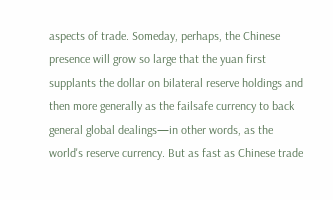aspects of trade. Someday, perhaps, the Chinese presence will grow so large that the yuan first supplants the dollar on bilateral reserve holdings and then more generally as the failsafe currency to back general global dealings—in other words, as the world's reserve currency. But as fast as Chinese trade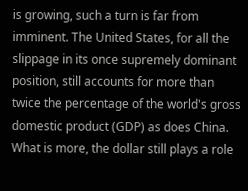is growing, such a turn is far from imminent. The United States, for all the slippage in its once supremely dominant position, still accounts for more than twice the percentage of the world's gross domestic product (GDP) as does China. What is more, the dollar still plays a role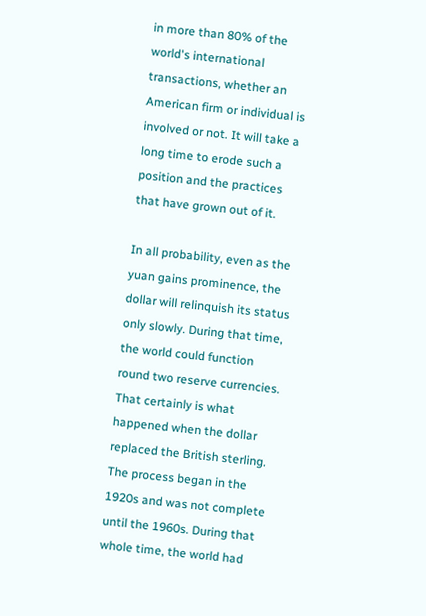in more than 80% of the world's international transactions, whether an American firm or individual is involved or not. It will take a long time to erode such a position and the practices that have grown out of it.

In all probability, even as the yuan gains prominence, the dollar will relinquish its status only slowly. During that time, the world could function round two reserve currencies. That certainly is what happened when the dollar replaced the British sterling. The process began in the 1920s and was not complete until the 1960s. During that whole time, the world had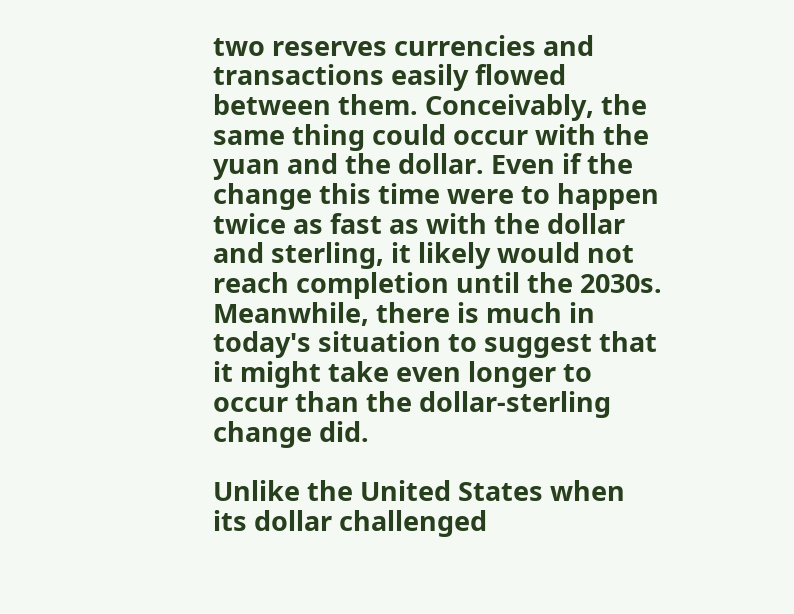two reserves currencies and transactions easily flowed between them. Conceivably, the same thing could occur with the yuan and the dollar. Even if the change this time were to happen twice as fast as with the dollar and sterling, it likely would not reach completion until the 2030s. Meanwhile, there is much in today's situation to suggest that it might take even longer to occur than the dollar-sterling change did.

Unlike the United States when its dollar challenged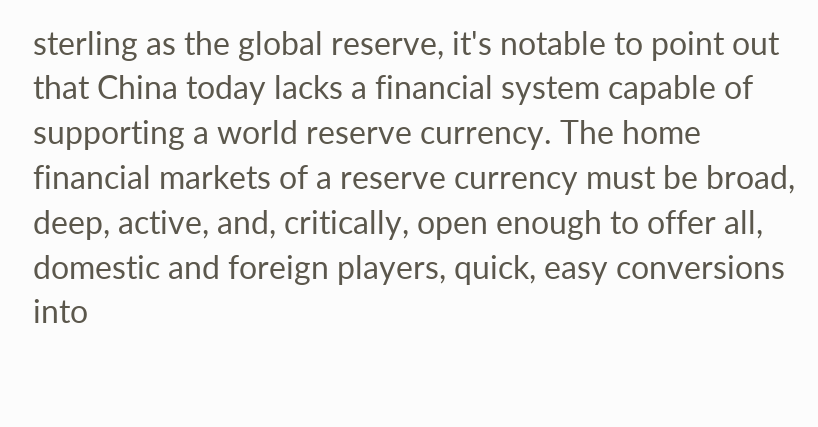sterling as the global reserve, it's notable to point out that China today lacks a financial system capable of supporting a world reserve currency. The home financial markets of a reserve currency must be broad, deep, active, and, critically, open enough to offer all, domestic and foreign players, quick, easy conversions into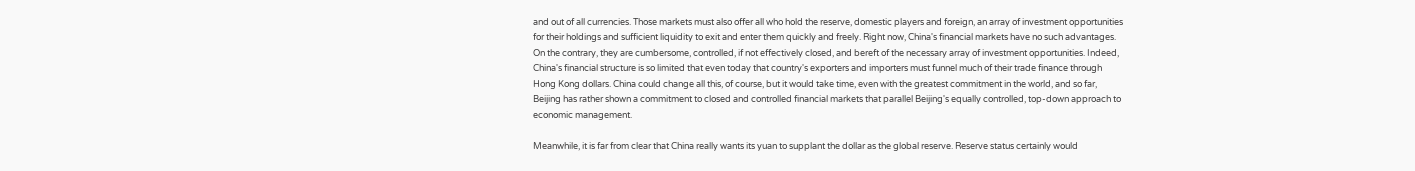and out of all currencies. Those markets must also offer all who hold the reserve, domestic players and foreign, an array of investment opportunities for their holdings and sufficient liquidity to exit and enter them quickly and freely. Right now, China's financial markets have no such advantages. On the contrary, they are cumbersome, controlled, if not effectively closed, and bereft of the necessary array of investment opportunities. Indeed, China's financial structure is so limited that even today that country's exporters and importers must funnel much of their trade finance through Hong Kong dollars. China could change all this, of course, but it would take time, even with the greatest commitment in the world, and so far, Beijing has rather shown a commitment to closed and controlled financial markets that parallel Beijing's equally controlled, top-down approach to economic management.

Meanwhile, it is far from clear that China really wants its yuan to supplant the dollar as the global reserve. Reserve status certainly would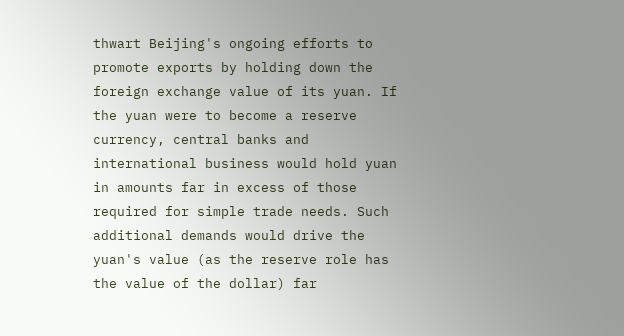thwart Beijing's ongoing efforts to promote exports by holding down the foreign exchange value of its yuan. If the yuan were to become a reserve currency, central banks and international business would hold yuan in amounts far in excess of those required for simple trade needs. Such additional demands would drive the yuan's value (as the reserve role has the value of the dollar) far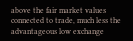above the fair market values connected to trade, much less the advantageous low exchange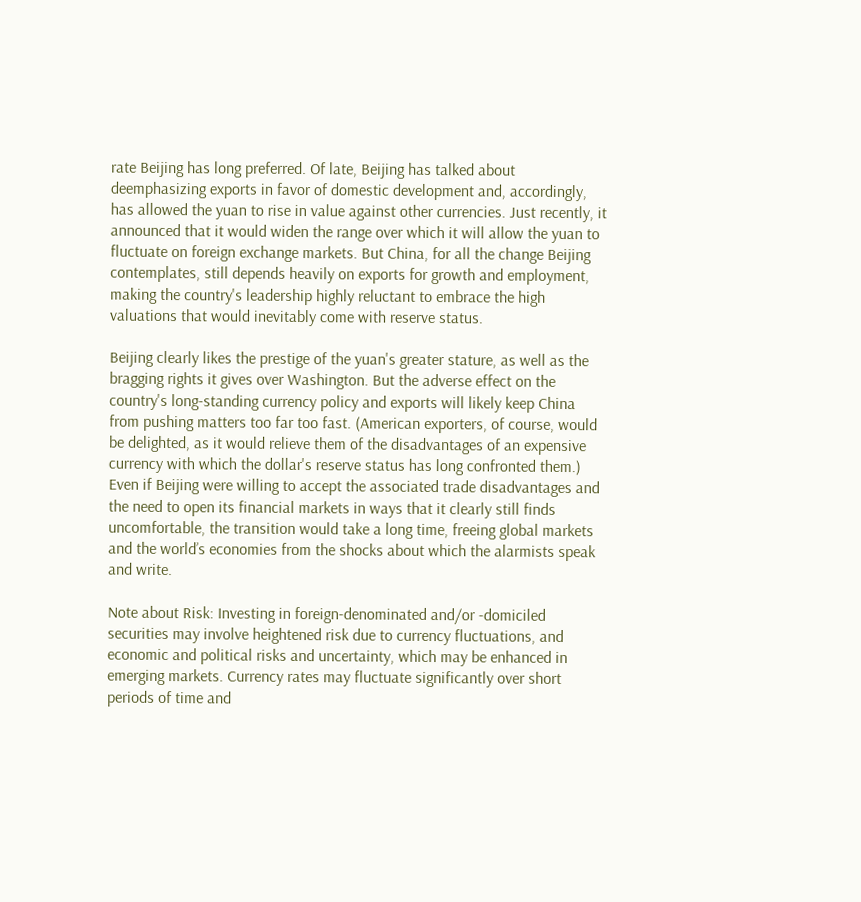rate Beijing has long preferred. Of late, Beijing has talked about deemphasizing exports in favor of domestic development and, accordingly, has allowed the yuan to rise in value against other currencies. Just recently, it announced that it would widen the range over which it will allow the yuan to fluctuate on foreign exchange markets. But China, for all the change Beijing contemplates, still depends heavily on exports for growth and employment, making the country's leadership highly reluctant to embrace the high valuations that would inevitably come with reserve status.

Beijing clearly likes the prestige of the yuan's greater stature, as well as the bragging rights it gives over Washington. But the adverse effect on the country's long-standing currency policy and exports will likely keep China from pushing matters too far too fast. (American exporters, of course, would be delighted, as it would relieve them of the disadvantages of an expensive currency with which the dollar's reserve status has long confronted them.) Even if Beijing were willing to accept the associated trade disadvantages and the need to open its financial markets in ways that it clearly still finds uncomfortable, the transition would take a long time, freeing global markets and the world’s economies from the shocks about which the alarmists speak and write.

Note about Risk: Investing in foreign-denominated and/or -domiciled securities may involve heightened risk due to currency fluctuations, and economic and political risks and uncertainty, which may be enhanced in emerging markets. Currency rates may fluctuate significantly over short periods of time and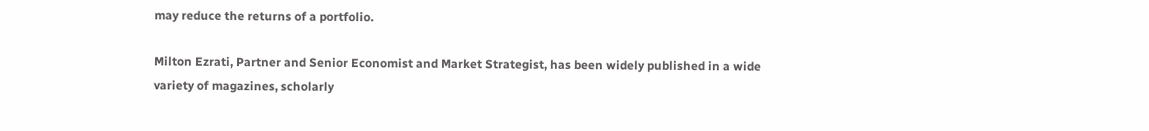may reduce the returns of a portfolio.

Milton Ezrati, Partner and Senior Economist and Market Strategist, has been widely published in a wide variety of magazines, scholarly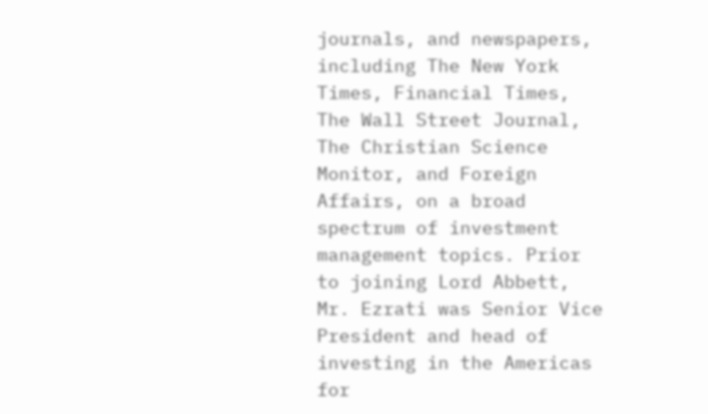journals, and newspapers, including The New York Times, Financial Times, The Wall Street Journal, The Christian Science Monitor, and Foreign Affairs, on a broad spectrum of investment management topics. Prior to joining Lord Abbett, Mr. Ezrati was Senior Vice President and head of investing in the Americas for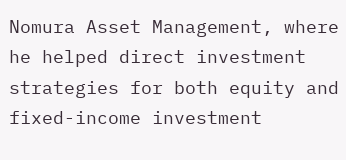Nomura Asset Management, where he helped direct investment strategies for both equity and fixed-income investment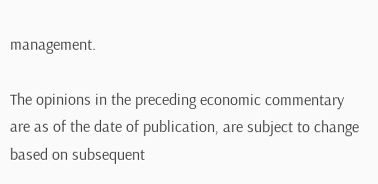management.

The opinions in the preceding economic commentary are as of the date of publication, are subject to change based on subsequent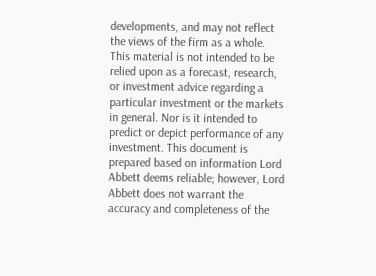developments, and may not reflect the views of the firm as a whole. This material is not intended to be relied upon as a forecast, research, or investment advice regarding a particular investment or the markets in general. Nor is it intended to predict or depict performance of any investment. This document is prepared based on information Lord Abbett deems reliable; however, Lord Abbett does not warrant the accuracy and completeness of the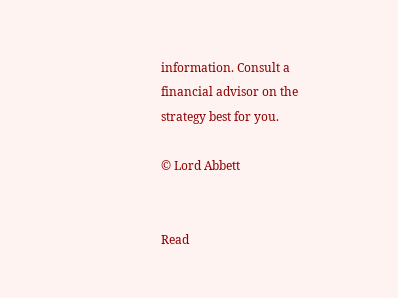information. Consult a financial advisor on the strategy best for you.

© Lord Abbett


Read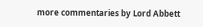more commentaries by Lord Abbett